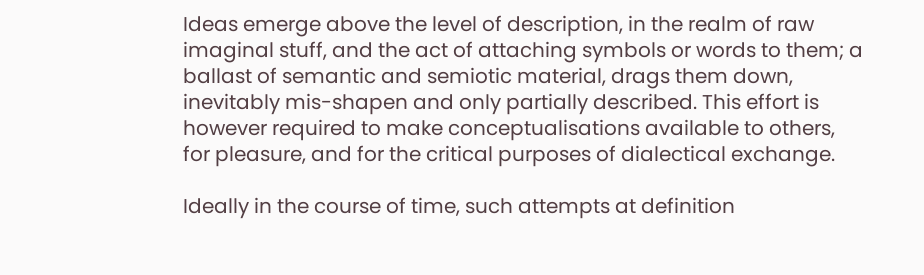Ideas emerge above the level of description, in the realm of raw imaginal stuff, and the act of attaching symbols or words to them; a ballast of semantic and semiotic material, drags them down, inevitably mis-shapen and only partially described. This effort is however required to make conceptualisations available to others, for pleasure, and for the critical purposes of dialectical exchange.

Ideally in the course of time, such attempts at definition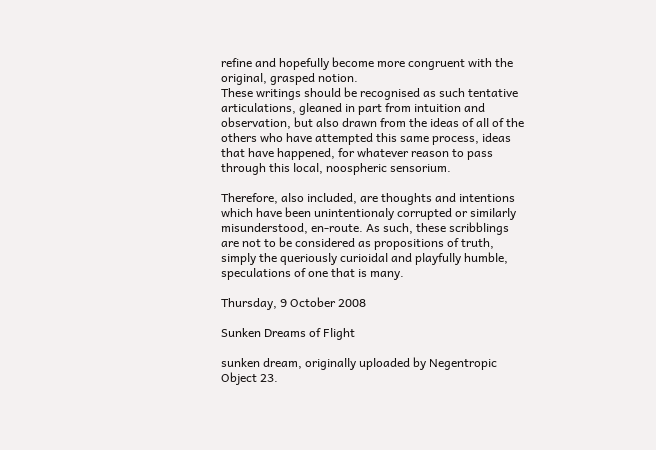refine and hopefully become more congruent with the original, grasped notion.
These writings should be recognised as such tentative articulations, gleaned in part from intuition and observation, but also drawn from the ideas of all of the others who have attempted this same process, ideas that have happened, for whatever reason to pass through this local, noospheric sensorium.

Therefore, also included, are thoughts and intentions which have been unintentionaly corrupted or similarly misunderstood, en-route. As such, these scribblings are not to be considered as propositions of truth, simply the queriously curioidal and playfully humble, speculations of one that is many.

Thursday, 9 October 2008

Sunken Dreams of Flight

sunken dream, originally uploaded by Negentropic Object 23.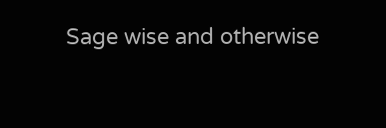Sage wise and otherwise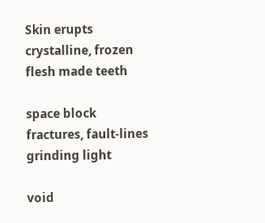Skin erupts crystalline, frozen flesh made teeth

space block fractures, fault-lines grinding light

void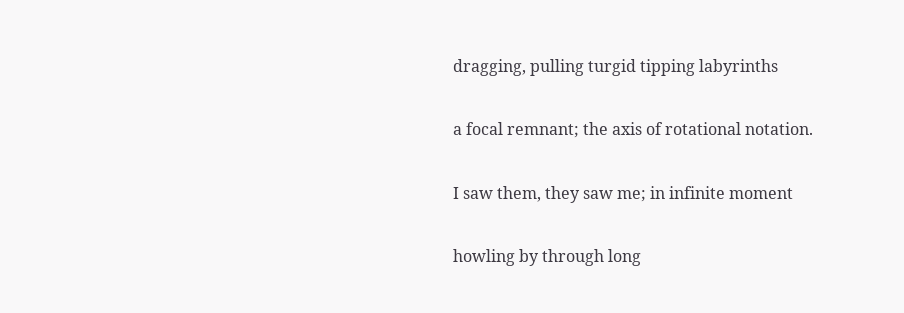dragging, pulling turgid tipping labyrinths

a focal remnant; the axis of rotational notation.

I saw them, they saw me; in infinite moment

howling by through long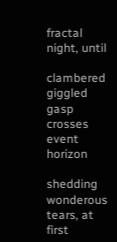fractal night, until

clambered giggled gasp crosses event horizon

shedding wonderous tears, at first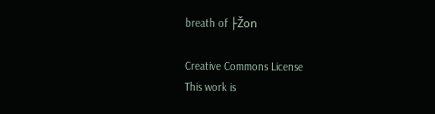breath of ├Žon

Creative Commons License
This work is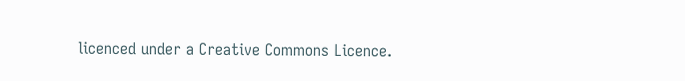licenced under a Creative Commons Licence.